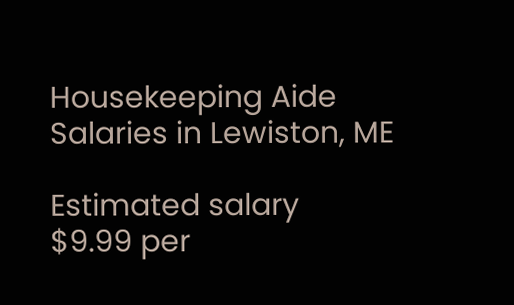Housekeeping Aide Salaries in Lewiston, ME

Estimated salary
$9.99 per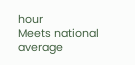hour
Meets national average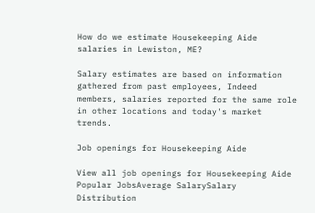How do we estimate Housekeeping Aide salaries in Lewiston, ME?

Salary estimates are based on information gathered from past employees, Indeed members, salaries reported for the same role in other locations and today's market trends.

Job openings for Housekeeping Aide

View all job openings for Housekeeping Aide
Popular JobsAverage SalarySalary Distribution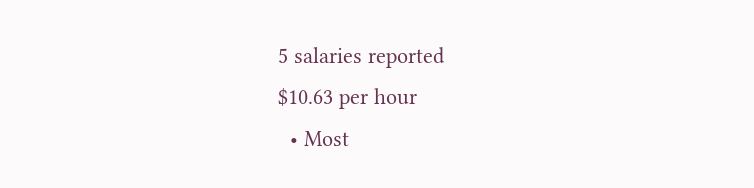5 salaries reported
$10.63 per hour
  • Most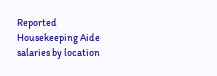Reported
Housekeeping Aide salaries by location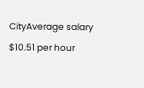CityAverage salary
$10.51 per hour